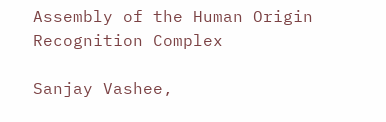Assembly of the Human Origin Recognition Complex

Sanjay Vashee,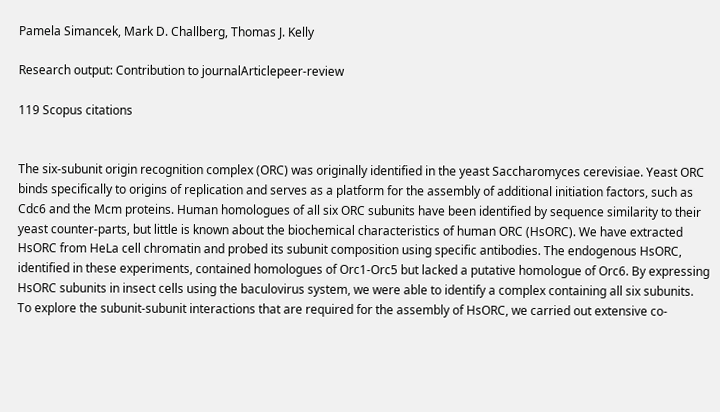Pamela Simancek, Mark D. Challberg, Thomas J. Kelly

Research output: Contribution to journalArticlepeer-review

119 Scopus citations


The six-subunit origin recognition complex (ORC) was originally identified in the yeast Saccharomyces cerevisiae. Yeast ORC binds specifically to origins of replication and serves as a platform for the assembly of additional initiation factors, such as Cdc6 and the Mcm proteins. Human homologues of all six ORC subunits have been identified by sequence similarity to their yeast counter-parts, but little is known about the biochemical characteristics of human ORC (HsORC). We have extracted HsORC from HeLa cell chromatin and probed its subunit composition using specific antibodies. The endogenous HsORC, identified in these experiments, contained homologues of Orc1-Orc5 but lacked a putative homologue of Orc6. By expressing HsORC subunits in insect cells using the baculovirus system, we were able to identify a complex containing all six subunits. To explore the subunit-subunit interactions that are required for the assembly of HsORC, we carried out extensive co-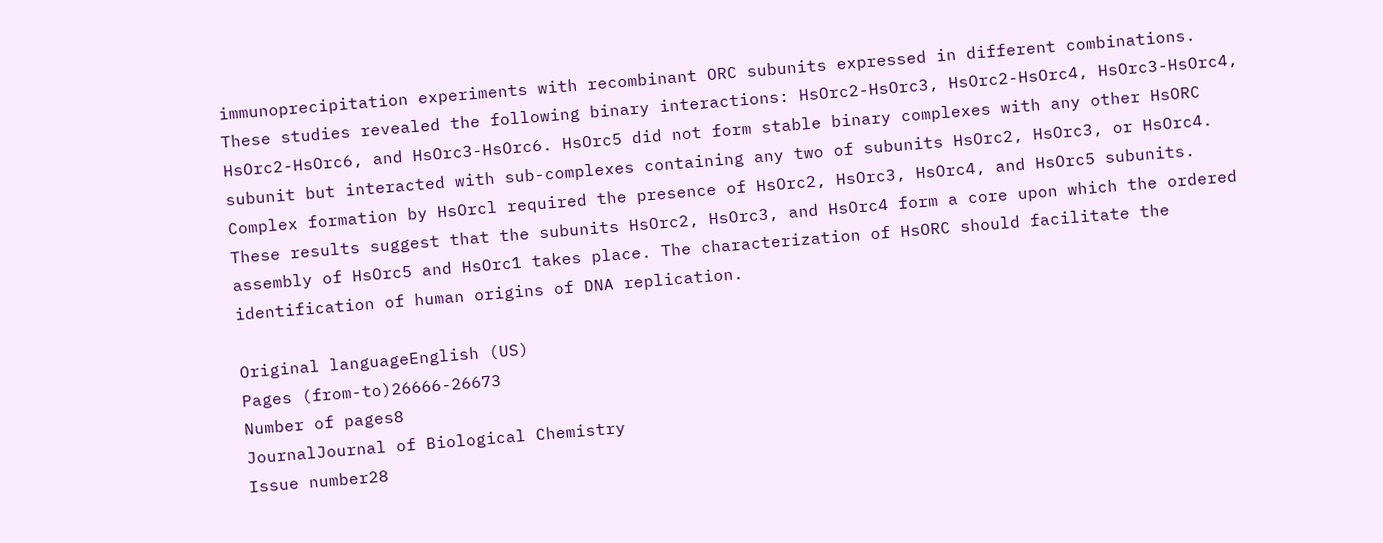immunoprecipitation experiments with recombinant ORC subunits expressed in different combinations. These studies revealed the following binary interactions: HsOrc2-HsOrc3, HsOrc2-HsOrc4, HsOrc3-HsOrc4, HsOrc2-HsOrc6, and HsOrc3-HsOrc6. HsOrc5 did not form stable binary complexes with any other HsORC subunit but interacted with sub-complexes containing any two of subunits HsOrc2, HsOrc3, or HsOrc4. Complex formation by HsOrcl required the presence of HsOrc2, HsOrc3, HsOrc4, and HsOrc5 subunits. These results suggest that the subunits HsOrc2, HsOrc3, and HsOrc4 form a core upon which the ordered assembly of HsOrc5 and HsOrc1 takes place. The characterization of HsORC should facilitate the identification of human origins of DNA replication.

Original languageEnglish (US)
Pages (from-to)26666-26673
Number of pages8
JournalJournal of Biological Chemistry
Issue number28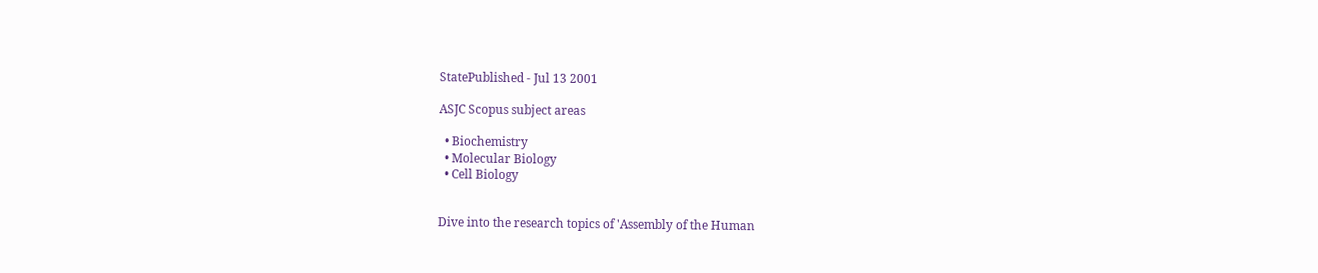StatePublished - Jul 13 2001

ASJC Scopus subject areas

  • Biochemistry
  • Molecular Biology
  • Cell Biology


Dive into the research topics of 'Assembly of the Human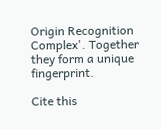Origin Recognition Complex'. Together they form a unique fingerprint.

Cite this